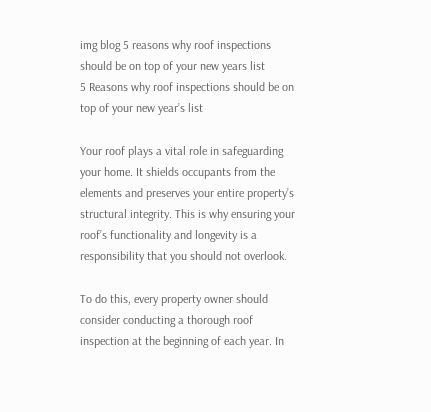img blog 5 reasons why roof inspections should be on top of your new years list
5 Reasons why roof inspections should be on top of your new year’s list

Your roof plays a vital role in safeguarding your home. It shields occupants from the elements and preserves your entire property’s structural integrity. This is why ensuring your roof’s functionality and longevity is a responsibility that you should not overlook.

To do this, every property owner should consider conducting a thorough roof inspection at the beginning of each year. In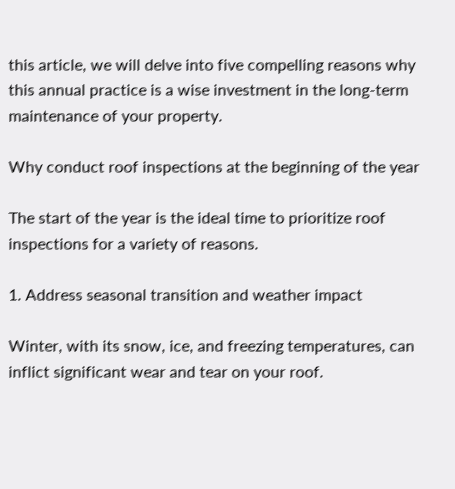this article, we will delve into five compelling reasons why this annual practice is a wise investment in the long-term maintenance of your property.

Why conduct roof inspections at the beginning of the year

The start of the year is the ideal time to prioritize roof inspections for a variety of reasons.

1. Address seasonal transition and weather impact

Winter, with its snow, ice, and freezing temperatures, can inflict significant wear and tear on your roof.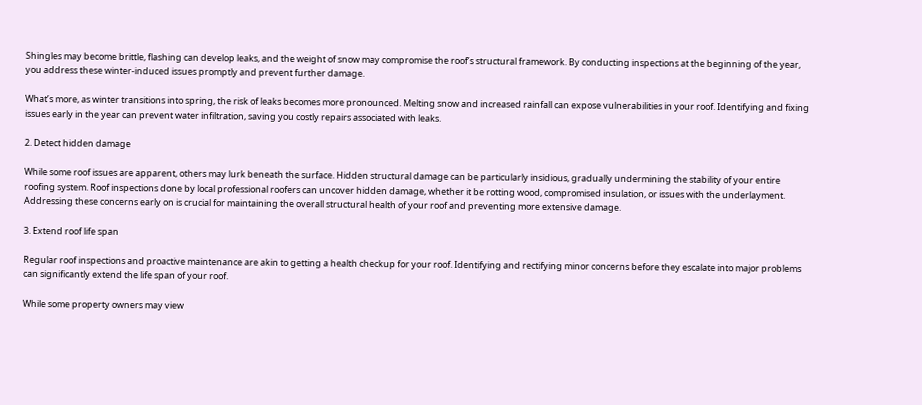Shingles may become brittle, flashing can develop leaks, and the weight of snow may compromise the roof’s structural framework. By conducting inspections at the beginning of the year, you address these winter-induced issues promptly and prevent further damage.

What’s more, as winter transitions into spring, the risk of leaks becomes more pronounced. Melting snow and increased rainfall can expose vulnerabilities in your roof. Identifying and fixing issues early in the year can prevent water infiltration, saving you costly repairs associated with leaks.

2. Detect hidden damage

While some roof issues are apparent, others may lurk beneath the surface. Hidden structural damage can be particularly insidious, gradually undermining the stability of your entire roofing system. Roof inspections done by local professional roofers can uncover hidden damage, whether it be rotting wood, compromised insulation, or issues with the underlayment. Addressing these concerns early on is crucial for maintaining the overall structural health of your roof and preventing more extensive damage.

3. Extend roof life span

Regular roof inspections and proactive maintenance are akin to getting a health checkup for your roof. Identifying and rectifying minor concerns before they escalate into major problems can significantly extend the life span of your roof.

While some property owners may view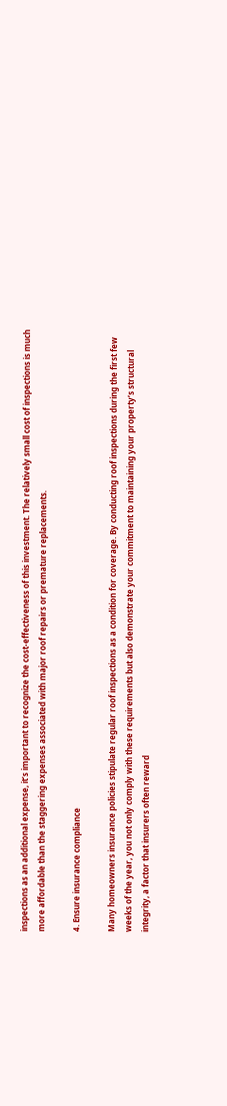inspections as an additional expense, it’s important to recognize the cost-effectiveness of this investment. The relatively small cost of inspections is much more affordable than the staggering expenses associated with major roof repairs or premature replacements.

4. Ensure insurance compliance

Many homeowners insurance policies stipulate regular roof inspections as a condition for coverage. By conducting roof inspections during the first few weeks of the year, you not only comply with these requirements but also demonstrate your commitment to maintaining your property’s structural integrity, a factor that insurers often reward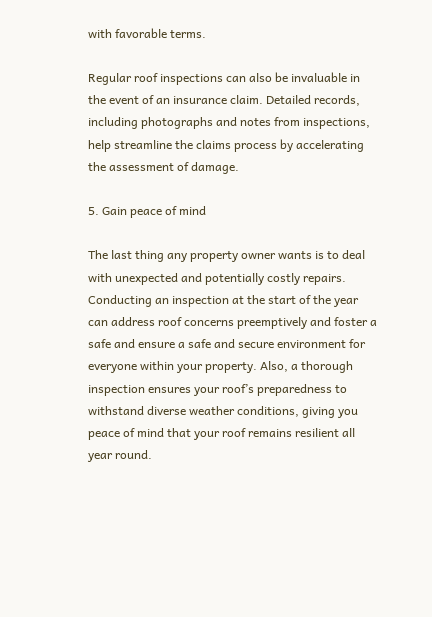with favorable terms.

Regular roof inspections can also be invaluable in the event of an insurance claim. Detailed records, including photographs and notes from inspections, help streamline the claims process by accelerating the assessment of damage.

5. Gain peace of mind

The last thing any property owner wants is to deal with unexpected and potentially costly repairs. Conducting an inspection at the start of the year can address roof concerns preemptively and foster a safe and ensure a safe and secure environment for everyone within your property. Also, a thorough inspection ensures your roof’s preparedness to withstand diverse weather conditions, giving you peace of mind that your roof remains resilient all year round.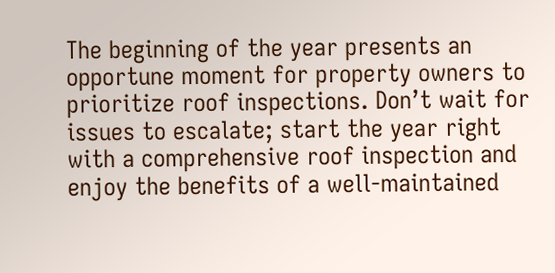The beginning of the year presents an opportune moment for property owners to prioritize roof inspections. Don’t wait for issues to escalate; start the year right with a comprehensive roof inspection and enjoy the benefits of a well-maintained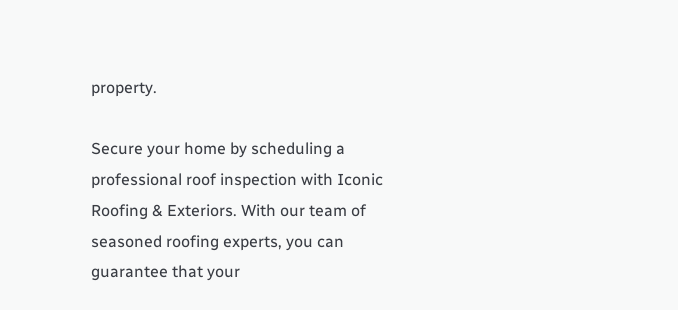property.

Secure your home by scheduling a professional roof inspection with Iconic Roofing & Exteriors. With our team of seasoned roofing experts, you can guarantee that your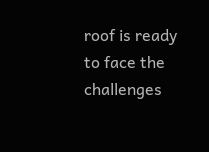roof is ready to face the challenges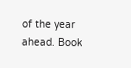of the year ahead. Book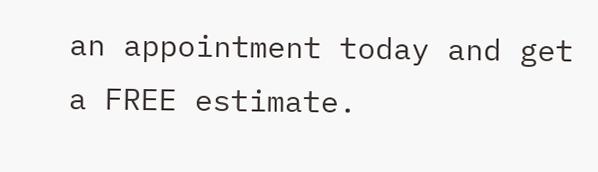an appointment today and get a FREE estimate.